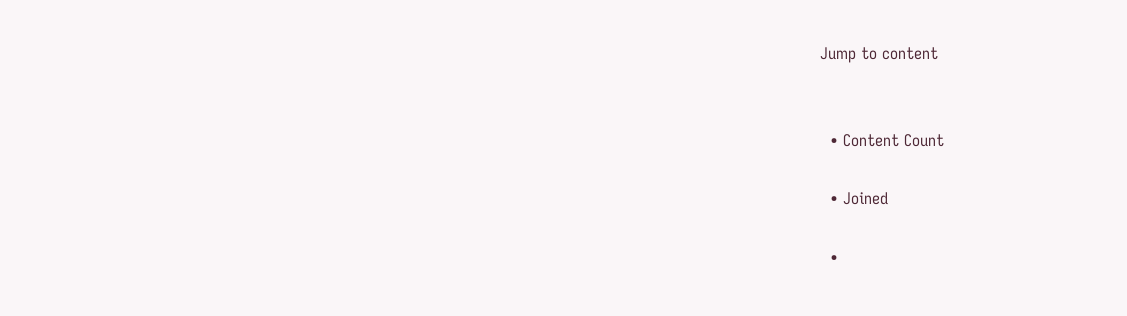Jump to content


  • Content Count

  • Joined

  •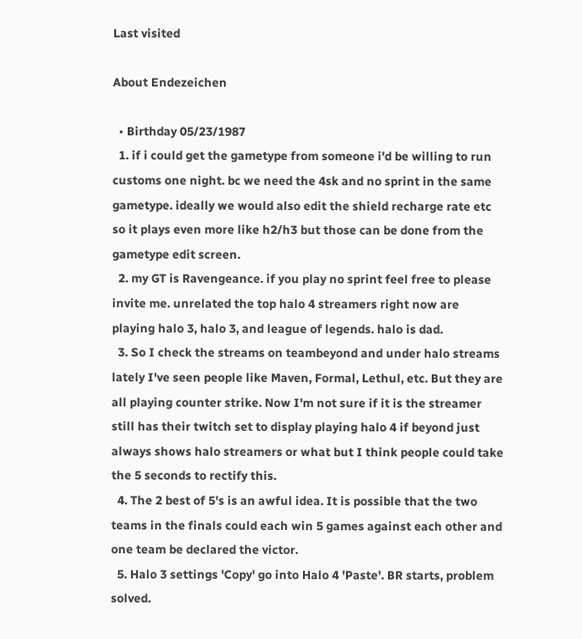Last visited

About Endezeichen

  • Birthday 05/23/1987
  1. if i could get the gametype from someone i'd be willing to run customs one night. bc we need the 4sk and no sprint in the same gametype. ideally we would also edit the shield recharge rate etc so it plays even more like h2/h3 but those can be done from the gametype edit screen.
  2. my GT is Ravengeance. if you play no sprint feel free to please invite me. unrelated the top halo 4 streamers right now are playing halo 3, halo 3, and league of legends. halo is dad.
  3. So I check the streams on teambeyond and under halo streams lately I've seen people like Maven, Formal, Lethul, etc. But they are all playing counter strike. Now I'm not sure if it is the streamer still has their twitch set to display playing halo 4 if beyond just always shows halo streamers or what but I think people could take the 5 seconds to rectify this.
  4. The 2 best of 5's is an awful idea. It is possible that the two teams in the finals could each win 5 games against each other and one team be declared the victor.
  5. Halo 3 settings 'Copy' go into Halo 4 'Paste'. BR starts, problem solved.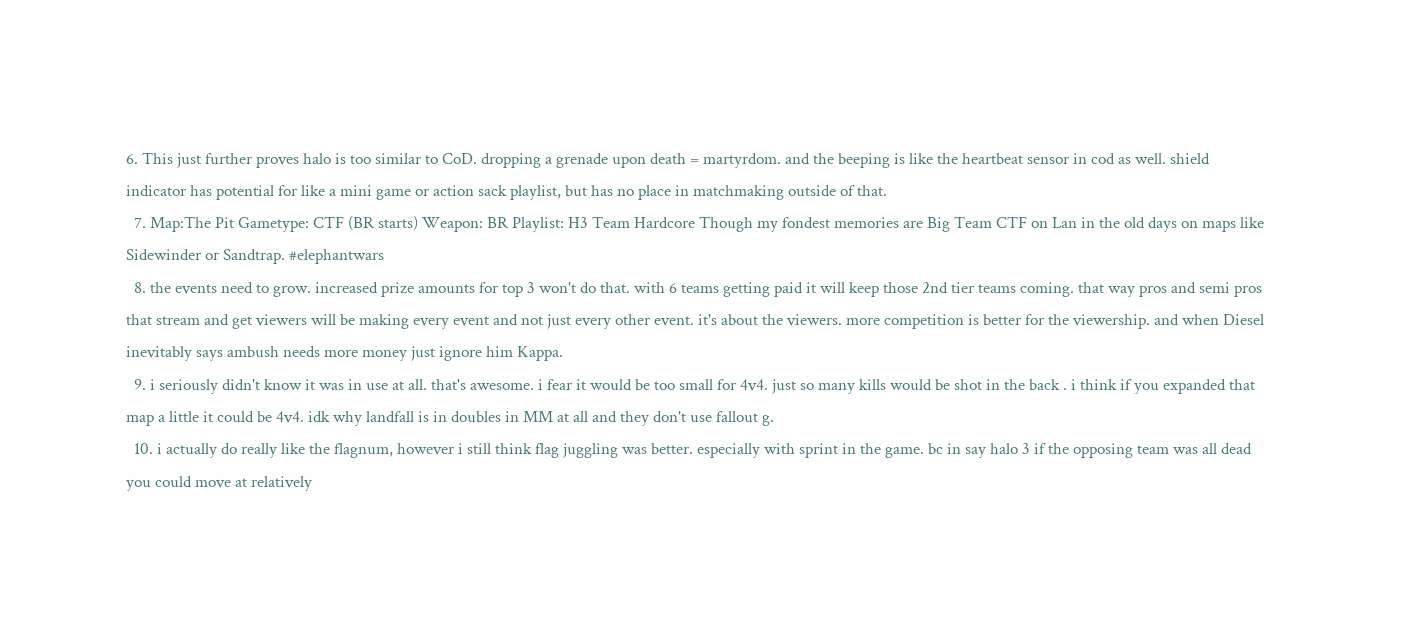6. This just further proves halo is too similar to CoD. dropping a grenade upon death = martyrdom. and the beeping is like the heartbeat sensor in cod as well. shield indicator has potential for like a mini game or action sack playlist, but has no place in matchmaking outside of that.
  7. Map:The Pit Gametype: CTF (BR starts) Weapon: BR Playlist: H3 Team Hardcore Though my fondest memories are Big Team CTF on Lan in the old days on maps like Sidewinder or Sandtrap. #elephantwars
  8. the events need to grow. increased prize amounts for top 3 won't do that. with 6 teams getting paid it will keep those 2nd tier teams coming. that way pros and semi pros that stream and get viewers will be making every event and not just every other event. it's about the viewers. more competition is better for the viewership. and when Diesel inevitably says ambush needs more money just ignore him Kappa.
  9. i seriously didn't know it was in use at all. that's awesome. i fear it would be too small for 4v4. just so many kills would be shot in the back . i think if you expanded that map a little it could be 4v4. idk why landfall is in doubles in MM at all and they don't use fallout g.
  10. i actually do really like the flagnum, however i still think flag juggling was better. especially with sprint in the game. bc in say halo 3 if the opposing team was all dead you could move at relatively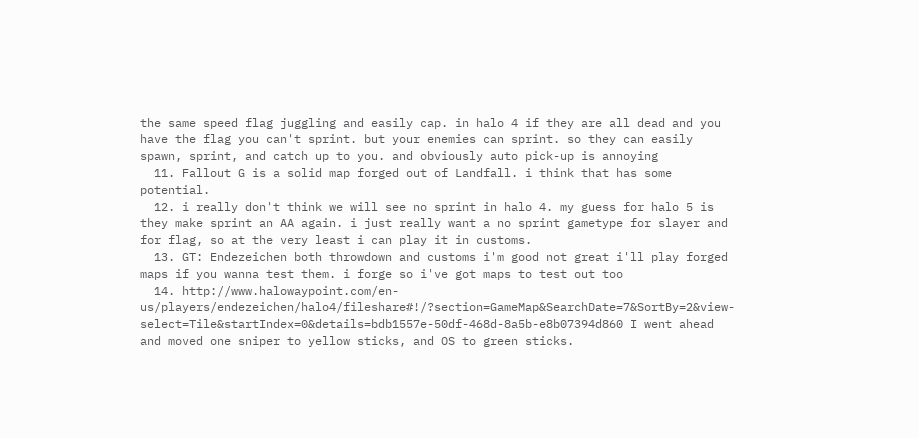the same speed flag juggling and easily cap. in halo 4 if they are all dead and you have the flag you can't sprint. but your enemies can sprint. so they can easily spawn, sprint, and catch up to you. and obviously auto pick-up is annoying
  11. Fallout G is a solid map forged out of Landfall. i think that has some potential.
  12. i really don't think we will see no sprint in halo 4. my guess for halo 5 is they make sprint an AA again. i just really want a no sprint gametype for slayer and for flag, so at the very least i can play it in customs.
  13. GT: Endezeichen both throwdown and customs i'm good not great i'll play forged maps if you wanna test them. i forge so i've got maps to test out too
  14. http://www.halowaypoint.com/en-us/players/endezeichen/halo4/fileshare#!/?section=GameMap&SearchDate=7&SortBy=2&view-select=Tile&startIndex=0&details=bdb1557e-50df-468d-8a5b-e8b07394d860 I went ahead and moved one sniper to yellow sticks, and OS to green sticks.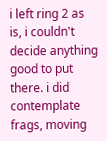i left ring 2 as is, i couldn't decide anything good to put there. i did contemplate frags, moving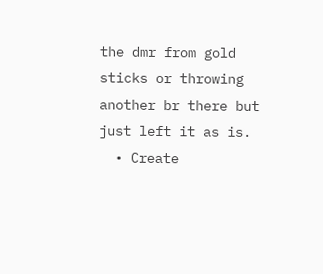the dmr from gold sticks or throwing another br there but just left it as is.
  • Create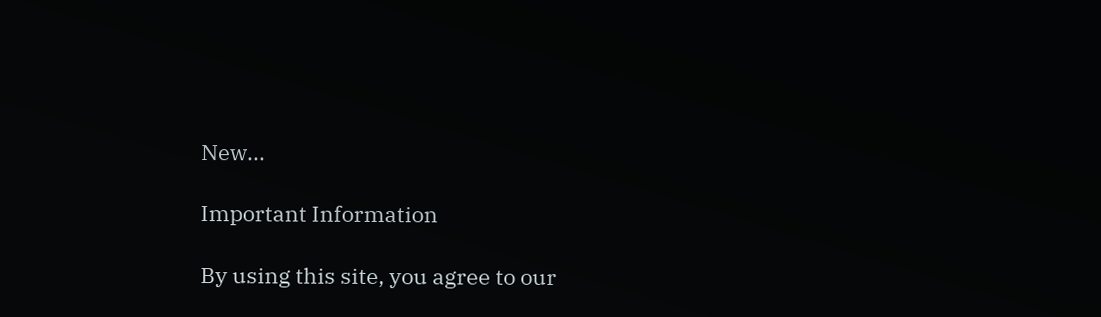New...

Important Information

By using this site, you agree to our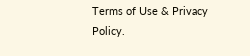Terms of Use & Privacy Policy.